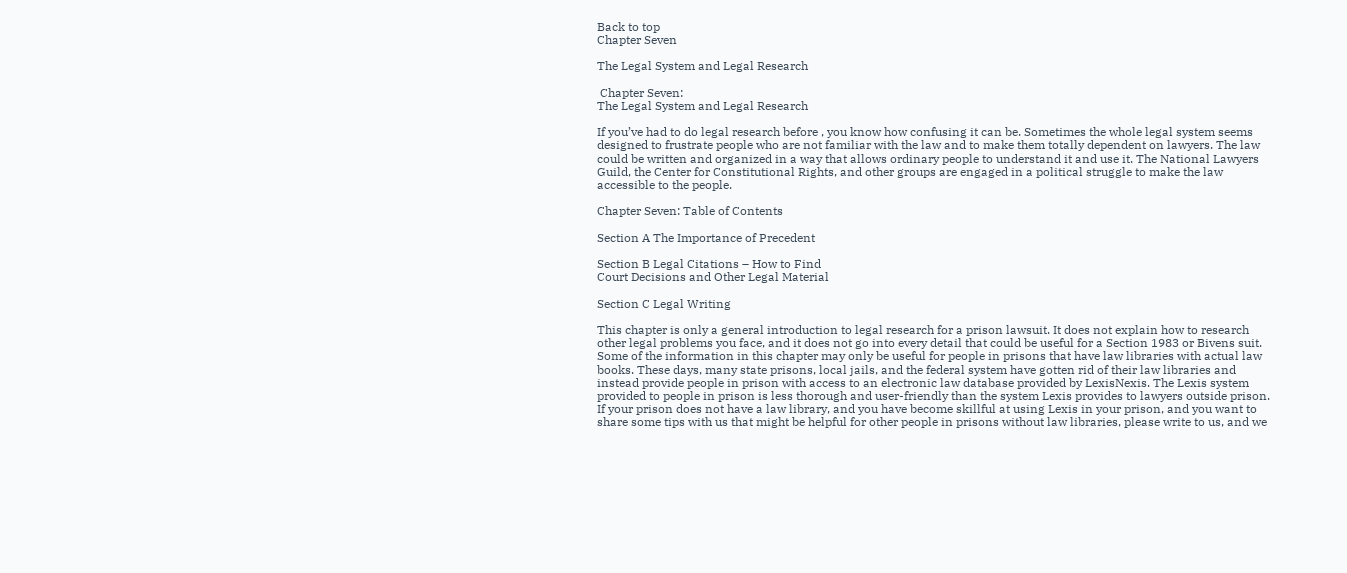Back to top
Chapter Seven

The Legal System and Legal Research

 Chapter Seven:
The Legal System and Legal Research

If you’ve had to do legal research before , you know how confusing it can be. Sometimes the whole legal system seems designed to frustrate people who are not familiar with the law and to make them totally dependent on lawyers. The law could be written and organized in a way that allows ordinary people to understand it and use it. The National Lawyers Guild, the Center for Constitutional Rights, and other groups are engaged in a political struggle to make the law accessible to the people.

Chapter Seven: Table of Contents

Section A The Importance of Precedent

Section B Legal Citations – How to Find
Court Decisions and Other Legal Material

Section C Legal Writing

This chapter is only a general introduction to legal research for a prison lawsuit. It does not explain how to research other legal problems you face, and it does not go into every detail that could be useful for a Section 1983 or Bivens suit. Some of the information in this chapter may only be useful for people in prisons that have law libraries with actual law books. These days, many state prisons, local jails, and the federal system have gotten rid of their law libraries and instead provide people in prison with access to an electronic law database provided by LexisNexis. The Lexis system provided to people in prison is less thorough and user-friendly than the system Lexis provides to lawyers outside prison. If your prison does not have a law library, and you have become skillful at using Lexis in your prison, and you want to share some tips with us that might be helpful for other people in prisons without law libraries, please write to us, and we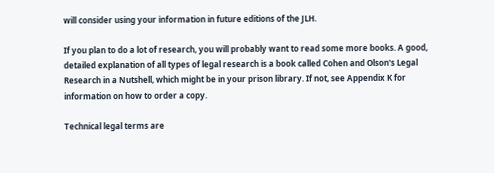will consider using your information in future editions of the JLH.

If you plan to do a lot of research, you will probably want to read some more books. A good, detailed explanation of all types of legal research is a book called Cohen and Olson's Legal Research in a Nutshell, which might be in your prison library. If not, see Appendix K for information on how to order a copy.

Technical legal terms are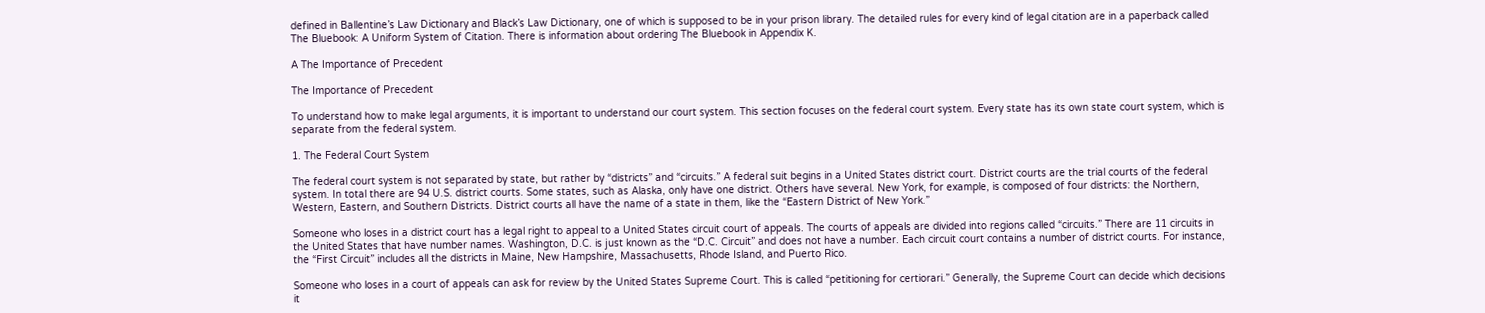defined in Ballentine’s Law Dictionary and Black’s Law Dictionary, one of which is supposed to be in your prison library. The detailed rules for every kind of legal citation are in a paperback called The Bluebook: A Uniform System of Citation. There is information about ordering The Bluebook in Appendix K.

A The Importance of Precedent

The Importance of Precedent

To understand how to make legal arguments, it is important to understand our court system. This section focuses on the federal court system. Every state has its own state court system, which is separate from the federal system.

1. The Federal Court System

The federal court system is not separated by state, but rather by “districts” and “circuits.” A federal suit begins in a United States district court. District courts are the trial courts of the federal system. In total there are 94 U.S. district courts. Some states, such as Alaska, only have one district. Others have several. New York, for example, is composed of four districts: the Northern, Western, Eastern, and Southern Districts. District courts all have the name of a state in them, like the “Eastern District of New York.”

Someone who loses in a district court has a legal right to appeal to a United States circuit court of appeals. The courts of appeals are divided into regions called “circuits.” There are 11 circuits in the United States that have number names. Washington, D.C. is just known as the “D.C. Circuit” and does not have a number. Each circuit court contains a number of district courts. For instance, the “First Circuit” includes all the districts in Maine, New Hampshire, Massachusetts, Rhode Island, and Puerto Rico.

Someone who loses in a court of appeals can ask for review by the United States Supreme Court. This is called “petitioning for certiorari.” Generally, the Supreme Court can decide which decisions it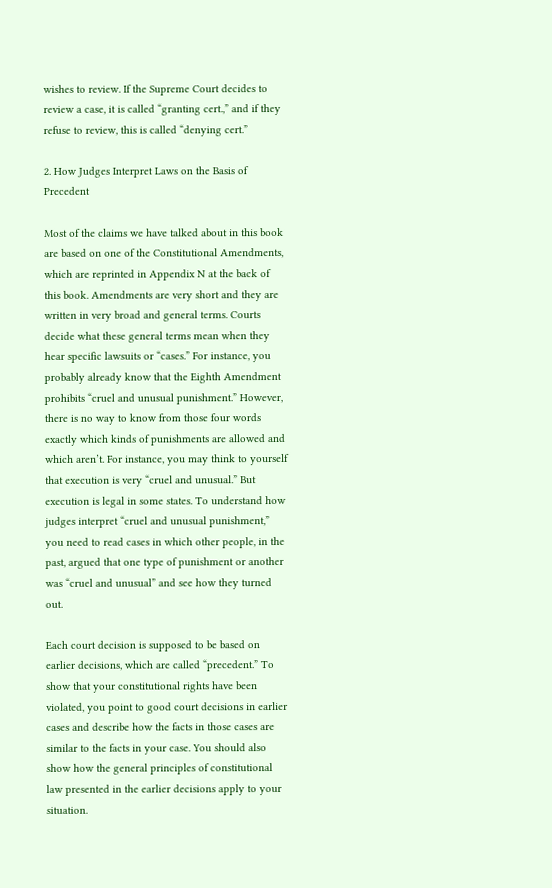wishes to review. If the Supreme Court decides to review a case, it is called “granting cert.,” and if they refuse to review, this is called “denying cert.”

2. How Judges Interpret Laws on the Basis of Precedent

Most of the claims we have talked about in this book are based on one of the Constitutional Amendments, which are reprinted in Appendix N at the back of this book. Amendments are very short and they are written in very broad and general terms. Courts decide what these general terms mean when they hear specific lawsuits or “cases.” For instance, you probably already know that the Eighth Amendment prohibits “cruel and unusual punishment.” However, there is no way to know from those four words exactly which kinds of punishments are allowed and which aren’t. For instance, you may think to yourself that execution is very “cruel and unusual.” But execution is legal in some states. To understand how judges interpret “cruel and unusual punishment,” you need to read cases in which other people, in the past, argued that one type of punishment or another was “cruel and unusual” and see how they turned out.

Each court decision is supposed to be based on earlier decisions, which are called “precedent.” To show that your constitutional rights have been violated, you point to good court decisions in earlier cases and describe how the facts in those cases are similar to the facts in your case. You should also show how the general principles of constitutional law presented in the earlier decisions apply to your situation.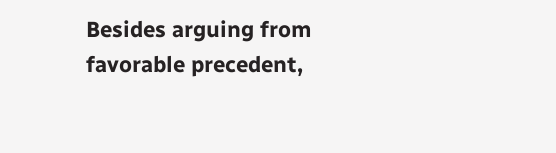Besides arguing from favorable precedent,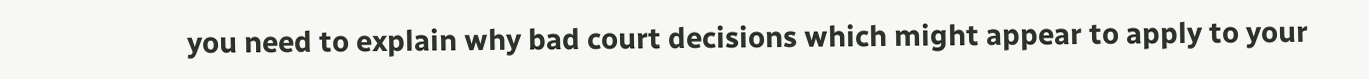you need to explain why bad court decisions which might appear to apply to your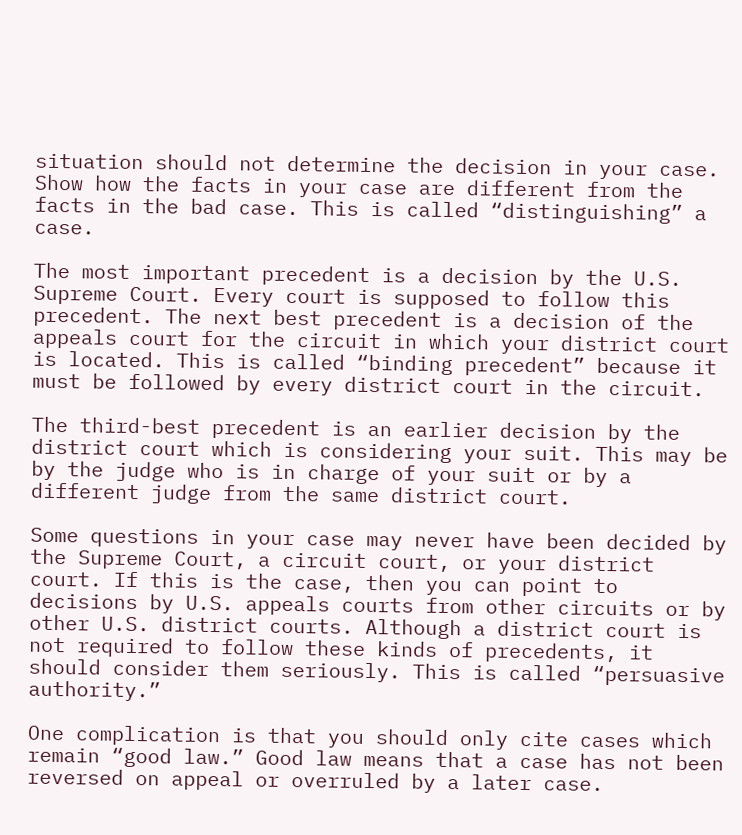situation should not determine the decision in your case. Show how the facts in your case are different from the facts in the bad case. This is called “distinguishing” a case.

The most important precedent is a decision by the U.S. Supreme Court. Every court is supposed to follow this precedent. The next best precedent is a decision of the appeals court for the circuit in which your district court is located. This is called “binding precedent” because it must be followed by every district court in the circuit.

The third-best precedent is an earlier decision by the district court which is considering your suit. This may be by the judge who is in charge of your suit or by a different judge from the same district court.

Some questions in your case may never have been decided by the Supreme Court, a circuit court, or your district court. If this is the case, then you can point to decisions by U.S. appeals courts from other circuits or by other U.S. district courts. Although a district court is not required to follow these kinds of precedents, it should consider them seriously. This is called “persuasive authority.”

One complication is that you should only cite cases which remain “good law.” Good law means that a case has not been reversed on appeal or overruled by a later case.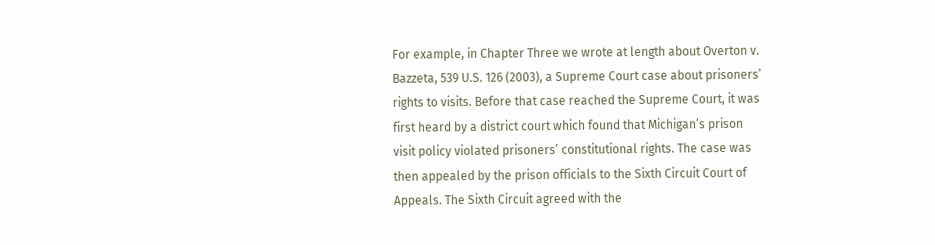For example, in Chapter Three we wrote at length about Overton v. Bazzeta, 539 U.S. 126 (2003), a Supreme Court case about prisoners’ rights to visits. Before that case reached the Supreme Court, it was first heard by a district court which found that Michigan’s prison visit policy violated prisoners’ constitutional rights. The case was then appealed by the prison officials to the Sixth Circuit Court of Appeals. The Sixth Circuit agreed with the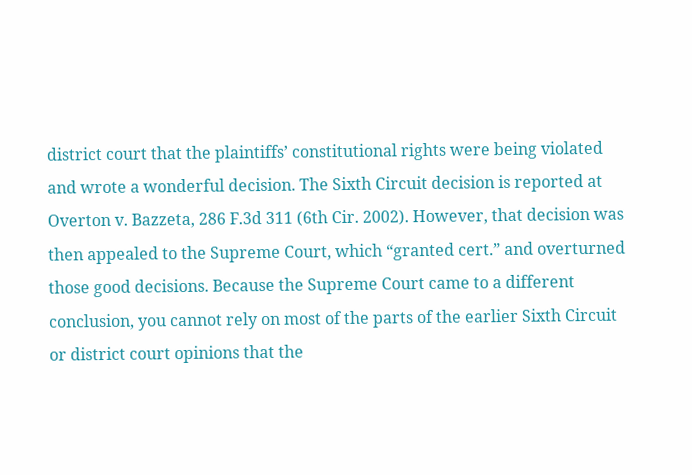district court that the plaintiffs’ constitutional rights were being violated and wrote a wonderful decision. The Sixth Circuit decision is reported at Overton v. Bazzeta, 286 F.3d 311 (6th Cir. 2002). However, that decision was then appealed to the Supreme Court, which “granted cert.” and overturned those good decisions. Because the Supreme Court came to a different conclusion, you cannot rely on most of the parts of the earlier Sixth Circuit or district court opinions that the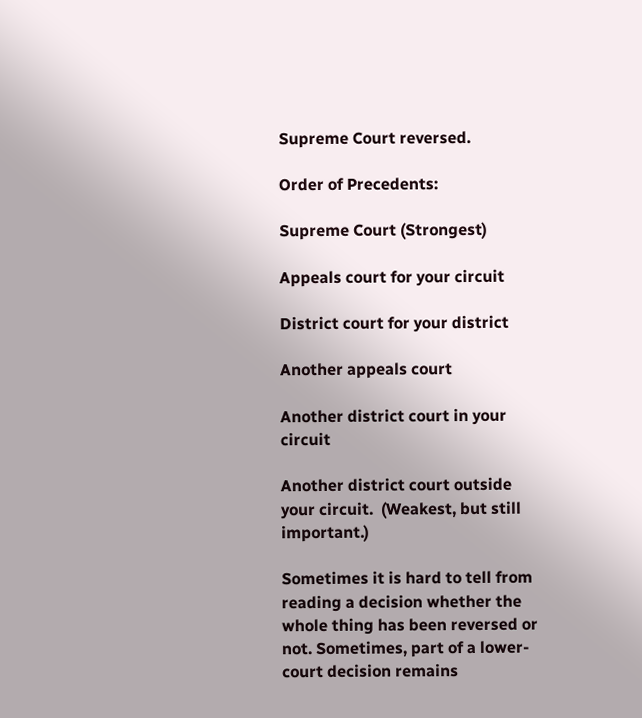Supreme Court reversed.

Order of Precedents:

Supreme Court (Strongest)

Appeals court for your circuit

District court for your district

Another appeals court

Another district court in your circuit

Another district court outside your circuit.  (Weakest, but still important.)

Sometimes it is hard to tell from reading a decision whether the whole thing has been reversed or not. Sometimes, part of a lower-court decision remains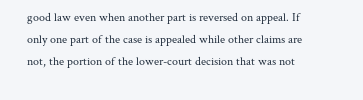good law even when another part is reversed on appeal. If only one part of the case is appealed while other claims are not, the portion of the lower-court decision that was not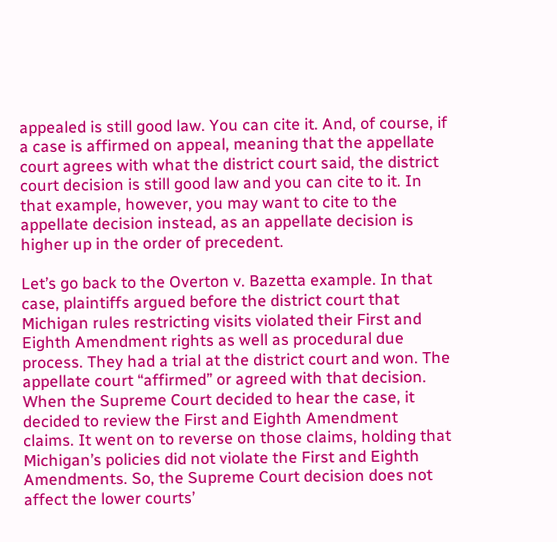appealed is still good law. You can cite it. And, of course, if a case is affirmed on appeal, meaning that the appellate court agrees with what the district court said, the district court decision is still good law and you can cite to it. In that example, however, you may want to cite to the appellate decision instead, as an appellate decision is higher up in the order of precedent.

Let’s go back to the Overton v. Bazetta example. In that case, plaintiffs argued before the district court that Michigan rules restricting visits violated their First and Eighth Amendment rights as well as procedural due process. They had a trial at the district court and won. The appellate court “affirmed” or agreed with that decision. When the Supreme Court decided to hear the case, it decided to review the First and Eighth Amendment claims. It went on to reverse on those claims, holding that Michigan’s policies did not violate the First and Eighth Amendments. So, the Supreme Court decision does not affect the lower courts’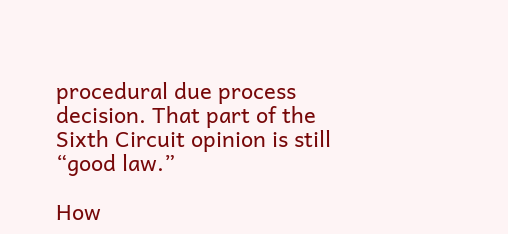procedural due process decision. That part of the Sixth Circuit opinion is still “good law.”

How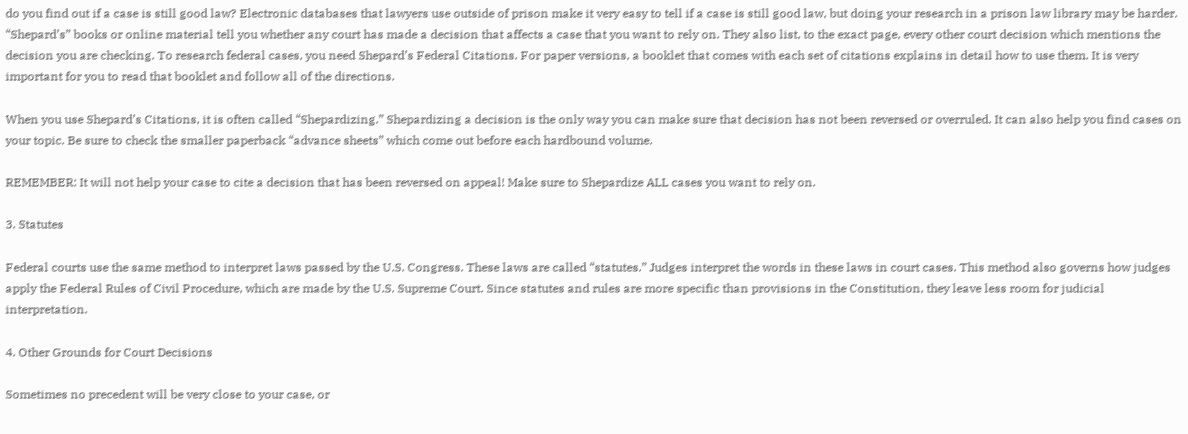do you find out if a case is still good law? Electronic databases that lawyers use outside of prison make it very easy to tell if a case is still good law, but doing your research in a prison law library may be harder. “Shepard’s” books or online material tell you whether any court has made a decision that affects a case that you want to rely on. They also list, to the exact page, every other court decision which mentions the decision you are checking. To research federal cases, you need Shepard’s Federal Citations. For paper versions, a booklet that comes with each set of citations explains in detail how to use them. It is very important for you to read that booklet and follow all of the directions.

When you use Shepard’s Citations, it is often called “Shepardizing.” Shepardizing a decision is the only way you can make sure that decision has not been reversed or overruled. It can also help you find cases on your topic. Be sure to check the smaller paperback “advance sheets” which come out before each hardbound volume.

REMEMBER: It will not help your case to cite a decision that has been reversed on appeal! Make sure to Shepardize ALL cases you want to rely on.

3. Statutes

Federal courts use the same method to interpret laws passed by the U.S. Congress. These laws are called “statutes.” Judges interpret the words in these laws in court cases. This method also governs how judges apply the Federal Rules of Civil Procedure, which are made by the U.S. Supreme Court. Since statutes and rules are more specific than provisions in the Constitution, they leave less room for judicial interpretation.

4. Other Grounds for Court Decisions

Sometimes no precedent will be very close to your case, or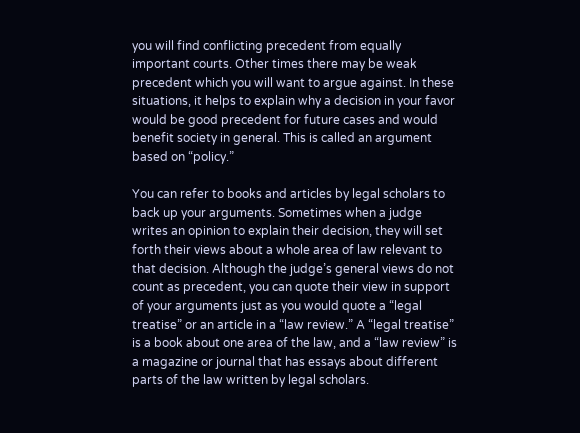you will find conflicting precedent from equally important courts. Other times there may be weak precedent which you will want to argue against. In these situations, it helps to explain why a decision in your favor would be good precedent for future cases and would benefit society in general. This is called an argument based on “policy.”

You can refer to books and articles by legal scholars to back up your arguments. Sometimes when a judge writes an opinion to explain their decision, they will set forth their views about a whole area of law relevant to that decision. Although the judge’s general views do not count as precedent, you can quote their view in support of your arguments just as you would quote a “legal treatise” or an article in a “law review.” A “legal treatise” is a book about one area of the law, and a “law review” is a magazine or journal that has essays about different parts of the law written by legal scholars.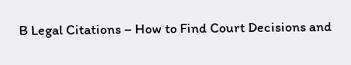B Legal Citations – How to Find Court Decisions and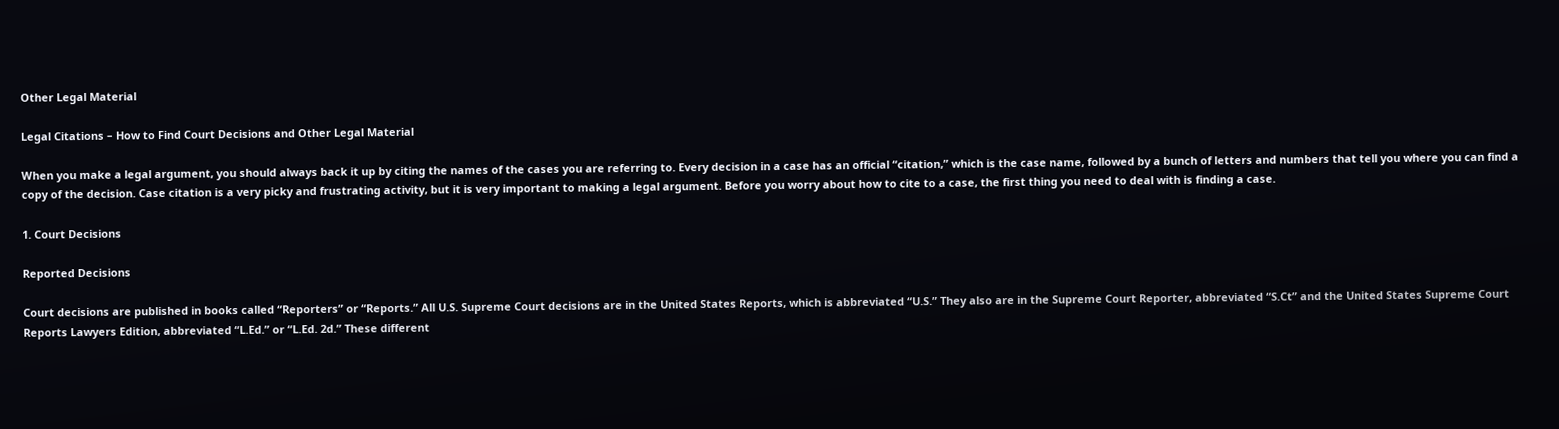Other Legal Material

Legal Citations – How to Find Court Decisions and Other Legal Material

When you make a legal argument, you should always back it up by citing the names of the cases you are referring to. Every decision in a case has an official “citation,” which is the case name, followed by a bunch of letters and numbers that tell you where you can find a copy of the decision. Case citation is a very picky and frustrating activity, but it is very important to making a legal argument. Before you worry about how to cite to a case, the first thing you need to deal with is finding a case.

1. Court Decisions

Reported Decisions

Court decisions are published in books called “Reporters” or “Reports.” All U.S. Supreme Court decisions are in the United States Reports, which is abbreviated “U.S.” They also are in the Supreme Court Reporter, abbreviated “S.Ct” and the United States Supreme Court Reports Lawyers Edition, abbreviated “L.Ed.” or “L.Ed. 2d.” These different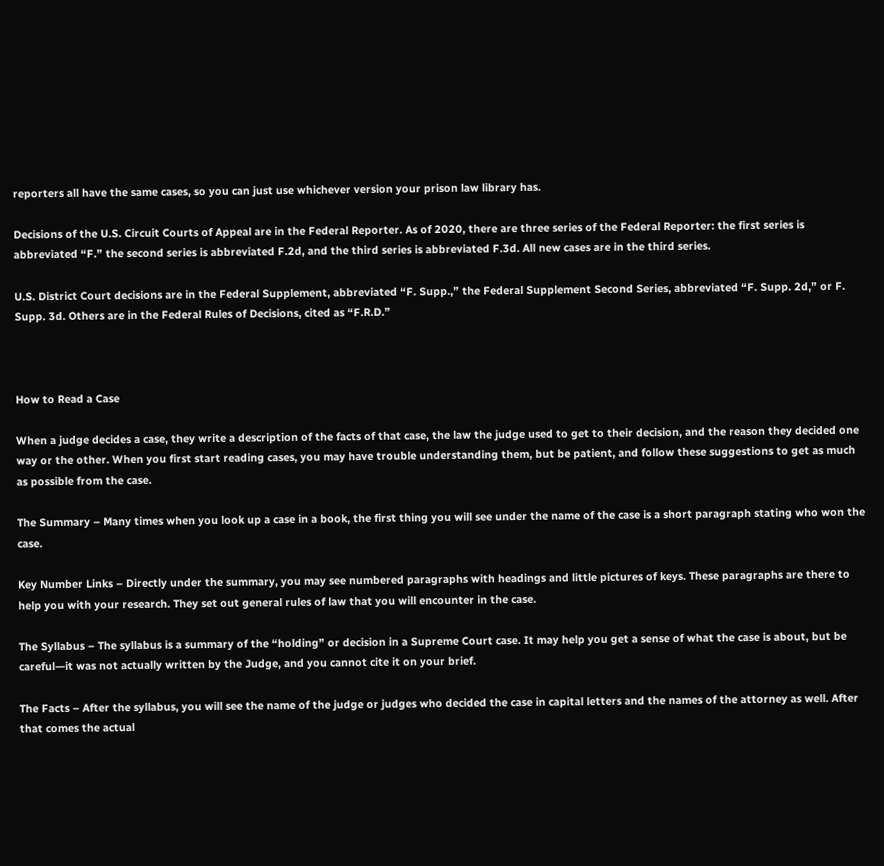reporters all have the same cases, so you can just use whichever version your prison law library has.

Decisions of the U.S. Circuit Courts of Appeal are in the Federal Reporter. As of 2020, there are three series of the Federal Reporter: the first series is abbreviated “F.” the second series is abbreviated F.2d, and the third series is abbreviated F.3d. All new cases are in the third series.

U.S. District Court decisions are in the Federal Supplement, abbreviated “F. Supp.,” the Federal Supplement Second Series, abbreviated “F. Supp. 2d,” or F. Supp. 3d. Others are in the Federal Rules of Decisions, cited as “F.R.D.”



How to Read a Case

When a judge decides a case, they write a description of the facts of that case, the law the judge used to get to their decision, and the reason they decided one way or the other. When you first start reading cases, you may have trouble understanding them, but be patient, and follow these suggestions to get as much as possible from the case.

The Summary – Many times when you look up a case in a book, the first thing you will see under the name of the case is a short paragraph stating who won the case.

Key Number Links – Directly under the summary, you may see numbered paragraphs with headings and little pictures of keys. These paragraphs are there to help you with your research. They set out general rules of law that you will encounter in the case.

The Syllabus – The syllabus is a summary of the “holding” or decision in a Supreme Court case. It may help you get a sense of what the case is about, but be careful—it was not actually written by the Judge, and you cannot cite it on your brief.

The Facts – After the syllabus, you will see the name of the judge or judges who decided the case in capital letters and the names of the attorney as well. After that comes the actual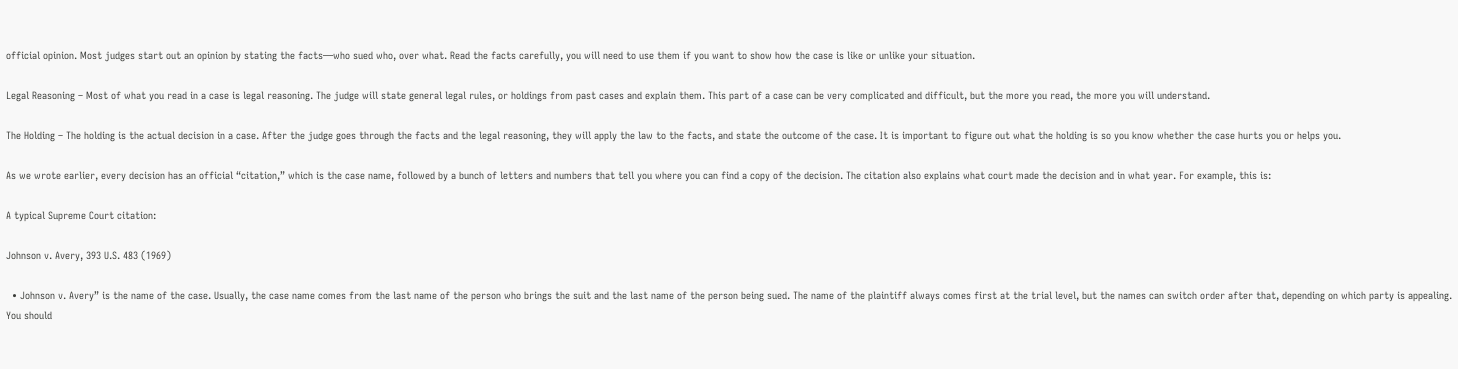official opinion. Most judges start out an opinion by stating the facts—who sued who, over what. Read the facts carefully, you will need to use them if you want to show how the case is like or unlike your situation.

Legal Reasoning – Most of what you read in a case is legal reasoning. The judge will state general legal rules, or holdings from past cases and explain them. This part of a case can be very complicated and difficult, but the more you read, the more you will understand.

The Holding – The holding is the actual decision in a case. After the judge goes through the facts and the legal reasoning, they will apply the law to the facts, and state the outcome of the case. It is important to figure out what the holding is so you know whether the case hurts you or helps you.

As we wrote earlier, every decision has an official “citation,” which is the case name, followed by a bunch of letters and numbers that tell you where you can find a copy of the decision. The citation also explains what court made the decision and in what year. For example, this is:

A typical Supreme Court citation:

Johnson v. Avery, 393 U.S. 483 (1969)

  • Johnson v. Avery” is the name of the case. Usually, the case name comes from the last name of the person who brings the suit and the last name of the person being sued. The name of the plaintiff always comes first at the trial level, but the names can switch order after that, depending on which party is appealing. You should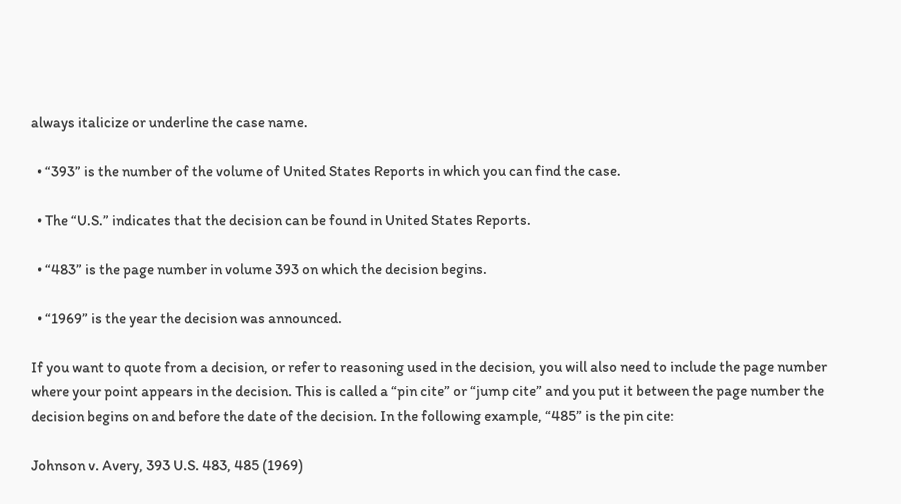always italicize or underline the case name.

  • “393” is the number of the volume of United States Reports in which you can find the case.

  • The “U.S.” indicates that the decision can be found in United States Reports.

  • “483” is the page number in volume 393 on which the decision begins.

  • “1969” is the year the decision was announced.

If you want to quote from a decision, or refer to reasoning used in the decision, you will also need to include the page number where your point appears in the decision. This is called a “pin cite” or “jump cite” and you put it between the page number the decision begins on and before the date of the decision. In the following example, “485” is the pin cite:

Johnson v. Avery, 393 U.S. 483, 485 (1969)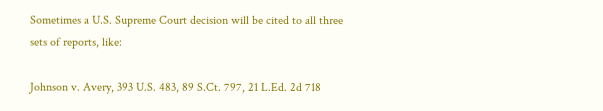Sometimes a U.S. Supreme Court decision will be cited to all three sets of reports, like:

Johnson v. Avery, 393 U.S. 483, 89 S.Ct. 797, 21 L.Ed. 2d 718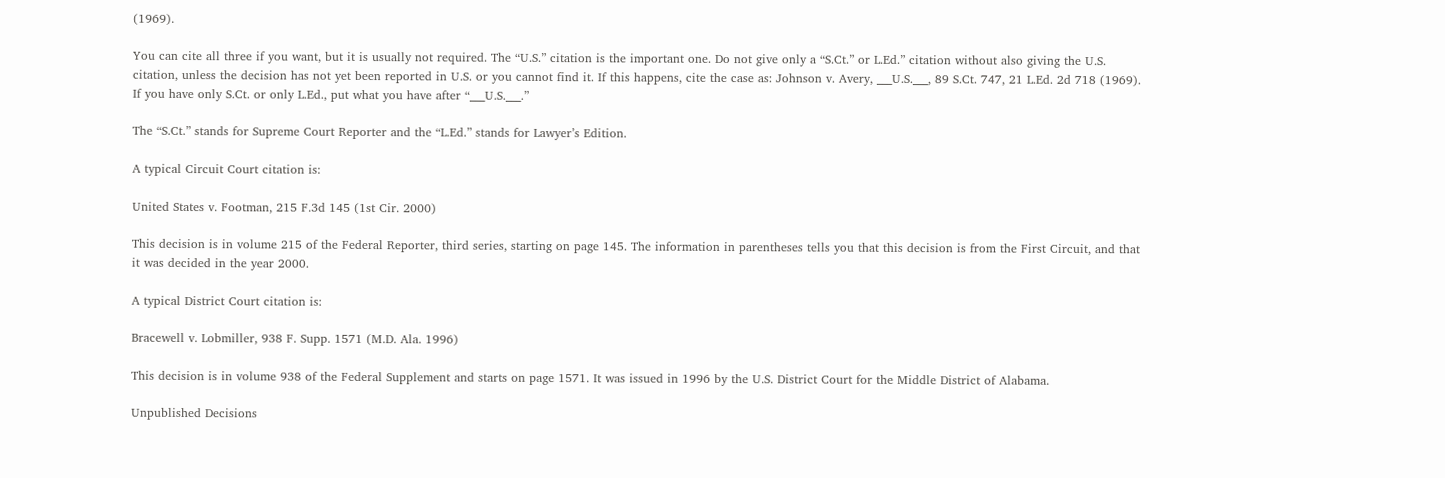(1969).

You can cite all three if you want, but it is usually not required. The “U.S.” citation is the important one. Do not give only a “S.Ct.” or L.Ed.” citation without also giving the U.S. citation, unless the decision has not yet been reported in U.S. or you cannot find it. If this happens, cite the case as: Johnson v. Avery, ___U.S.___, 89 S.Ct. 747, 21 L.Ed. 2d 718 (1969). If you have only S.Ct. or only L.Ed., put what you have after “___U.S.___.”

The “S.Ct.” stands for Supreme Court Reporter and the “L.Ed.” stands for Lawyer’s Edition.

A typical Circuit Court citation is:

United States v. Footman, 215 F.3d 145 (1st Cir. 2000)

This decision is in volume 215 of the Federal Reporter, third series, starting on page 145. The information in parentheses tells you that this decision is from the First Circuit, and that it was decided in the year 2000.

A typical District Court citation is:

Bracewell v. Lobmiller, 938 F. Supp. 1571 (M.D. Ala. 1996)

This decision is in volume 938 of the Federal Supplement and starts on page 1571. It was issued in 1996 by the U.S. District Court for the Middle District of Alabama.

Unpublished Decisions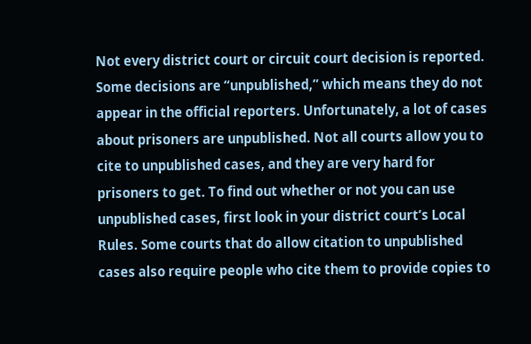Not every district court or circuit court decision is reported. Some decisions are “unpublished,” which means they do not appear in the official reporters. Unfortunately, a lot of cases about prisoners are unpublished. Not all courts allow you to cite to unpublished cases, and they are very hard for prisoners to get. To find out whether or not you can use unpublished cases, first look in your district court’s Local Rules. Some courts that do allow citation to unpublished cases also require people who cite them to provide copies to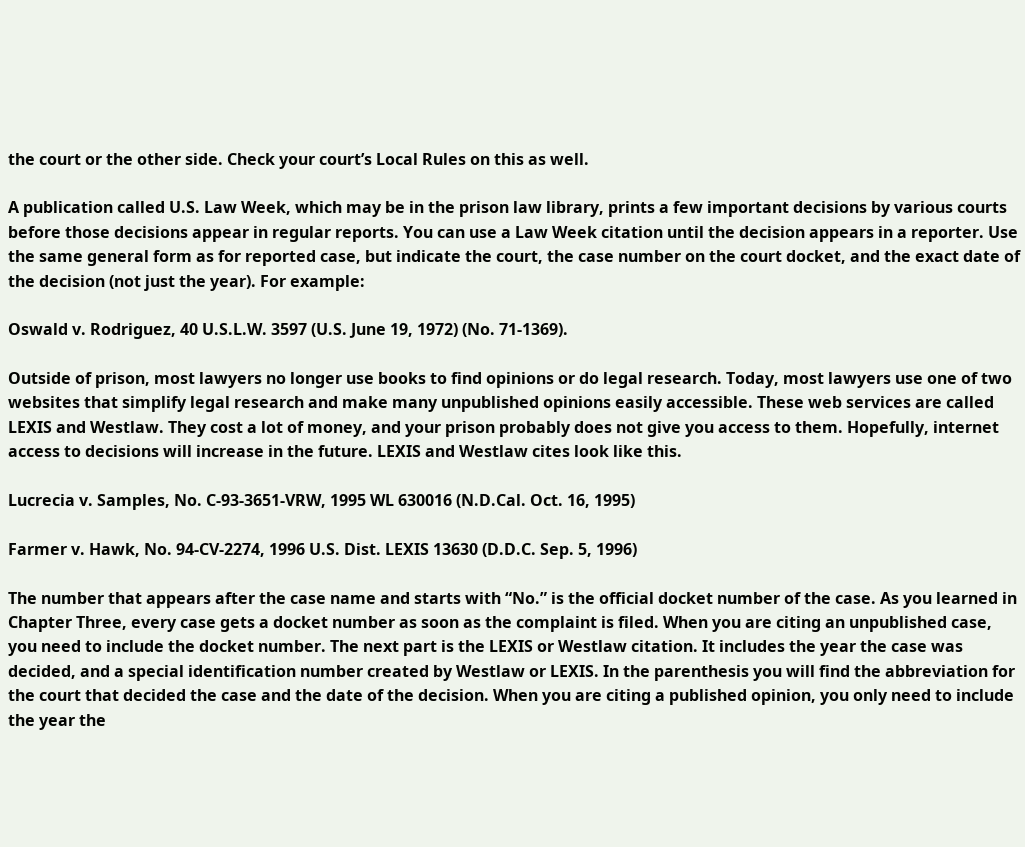the court or the other side. Check your court’s Local Rules on this as well.

A publication called U.S. Law Week, which may be in the prison law library, prints a few important decisions by various courts before those decisions appear in regular reports. You can use a Law Week citation until the decision appears in a reporter. Use the same general form as for reported case, but indicate the court, the case number on the court docket, and the exact date of the decision (not just the year). For example:

Oswald v. Rodriguez, 40 U.S.L.W. 3597 (U.S. June 19, 1972) (No. 71-1369).

Outside of prison, most lawyers no longer use books to find opinions or do legal research. Today, most lawyers use one of two websites that simplify legal research and make many unpublished opinions easily accessible. These web services are called LEXIS and Westlaw. They cost a lot of money, and your prison probably does not give you access to them. Hopefully, internet access to decisions will increase in the future. LEXIS and Westlaw cites look like this.

Lucrecia v. Samples, No. C-93-3651-VRW, 1995 WL 630016 (N.D.Cal. Oct. 16, 1995)

Farmer v. Hawk, No. 94-CV-2274, 1996 U.S. Dist. LEXIS 13630 (D.D.C. Sep. 5, 1996)

The number that appears after the case name and starts with “No.” is the official docket number of the case. As you learned in Chapter Three, every case gets a docket number as soon as the complaint is filed. When you are citing an unpublished case, you need to include the docket number. The next part is the LEXIS or Westlaw citation. It includes the year the case was decided, and a special identification number created by Westlaw or LEXIS. In the parenthesis you will find the abbreviation for the court that decided the case and the date of the decision. When you are citing a published opinion, you only need to include the year the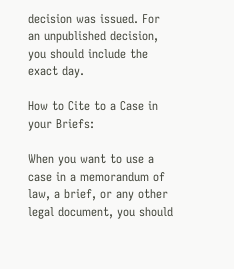decision was issued. For an unpublished decision, you should include the exact day.

How to Cite to a Case in your Briefs:

When you want to use a case in a memorandum of law, a brief, or any other legal document, you should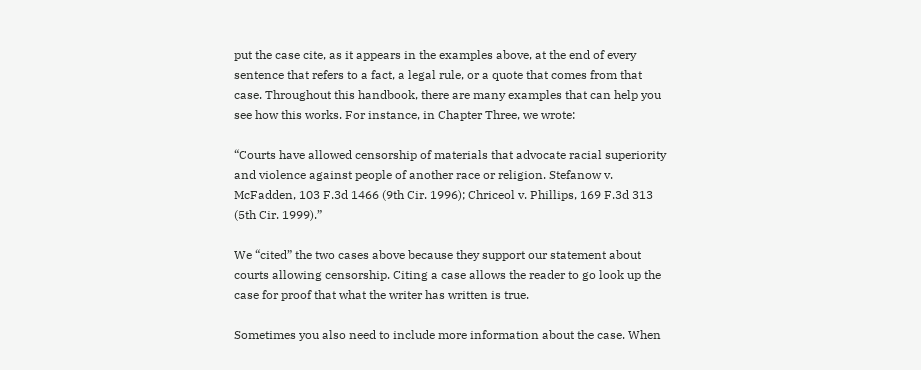put the case cite, as it appears in the examples above, at the end of every sentence that refers to a fact, a legal rule, or a quote that comes from that case. Throughout this handbook, there are many examples that can help you see how this works. For instance, in Chapter Three, we wrote:

“Courts have allowed censorship of materials that advocate racial superiority and violence against people of another race or religion. Stefanow v. McFadden, 103 F.3d 1466 (9th Cir. 1996); Chriceol v. Phillips, 169 F.3d 313 (5th Cir. 1999).”

We “cited” the two cases above because they support our statement about courts allowing censorship. Citing a case allows the reader to go look up the case for proof that what the writer has written is true.

Sometimes you also need to include more information about the case. When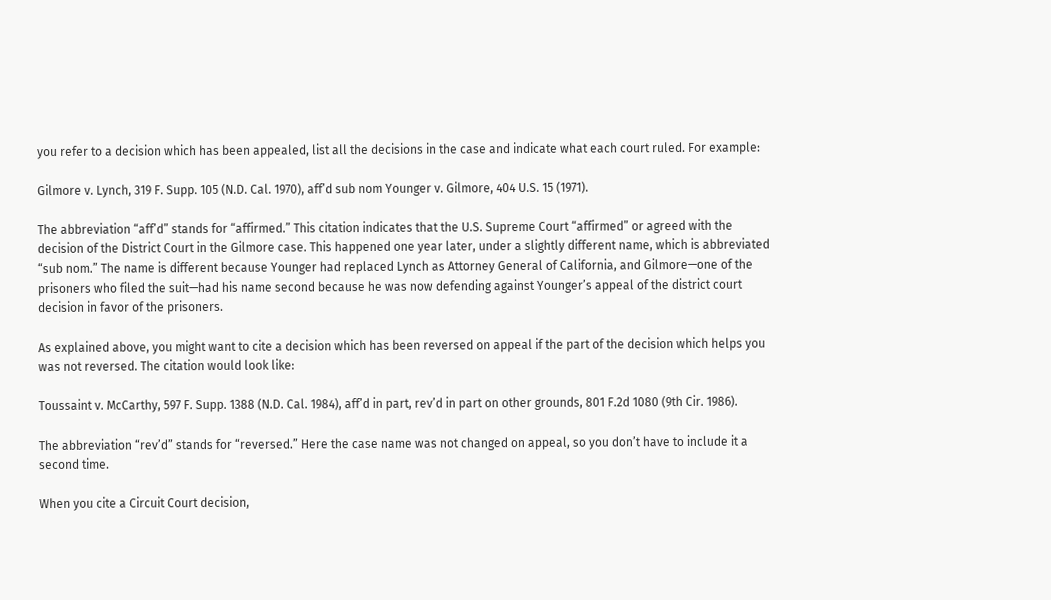you refer to a decision which has been appealed, list all the decisions in the case and indicate what each court ruled. For example:

Gilmore v. Lynch, 319 F. Supp. 105 (N.D. Cal. 1970), aff’d sub nom Younger v. Gilmore, 404 U.S. 15 (1971).

The abbreviation “aff’d” stands for “affirmed.” This citation indicates that the U.S. Supreme Court “affirmed” or agreed with the decision of the District Court in the Gilmore case. This happened one year later, under a slightly different name, which is abbreviated “sub nom.” The name is different because Younger had replaced Lynch as Attorney General of California, and Gilmore—one of the prisoners who filed the suit—had his name second because he was now defending against Younger’s appeal of the district court decision in favor of the prisoners.

As explained above, you might want to cite a decision which has been reversed on appeal if the part of the decision which helps you was not reversed. The citation would look like:

Toussaint v. McCarthy, 597 F. Supp. 1388 (N.D. Cal. 1984), aff’d in part, rev’d in part on other grounds, 801 F.2d 1080 (9th Cir. 1986).

The abbreviation “rev’d” stands for “reversed.” Here the case name was not changed on appeal, so you don’t have to include it a second time.

When you cite a Circuit Court decision,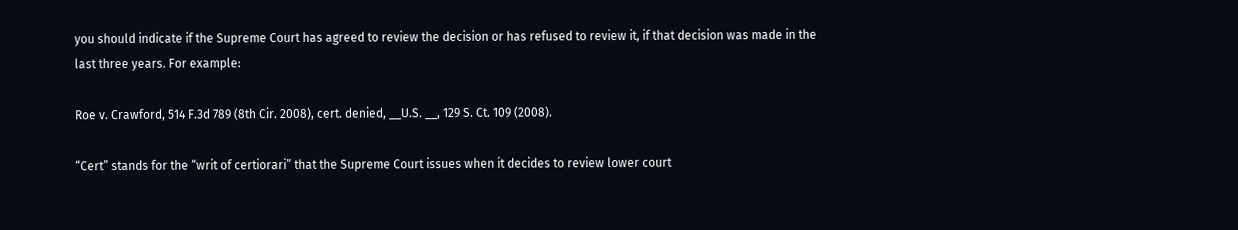you should indicate if the Supreme Court has agreed to review the decision or has refused to review it, if that decision was made in the last three years. For example:

Roe v. Crawford, 514 F.3d 789 (8th Cir. 2008), cert. denied, __U.S. __, 129 S. Ct. 109 (2008).

“Cert” stands for the “writ of certiorari” that the Supreme Court issues when it decides to review lower court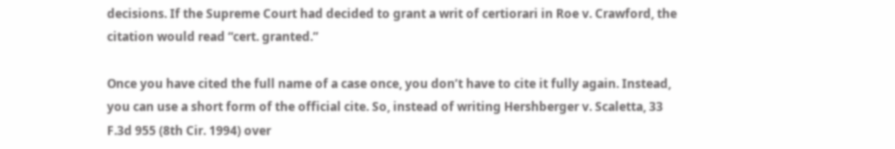decisions. If the Supreme Court had decided to grant a writ of certiorari in Roe v. Crawford, the citation would read “cert. granted.”

Once you have cited the full name of a case once, you don’t have to cite it fully again. Instead, you can use a short form of the official cite. So, instead of writing Hershberger v. Scaletta, 33 F.3d 955 (8th Cir. 1994) over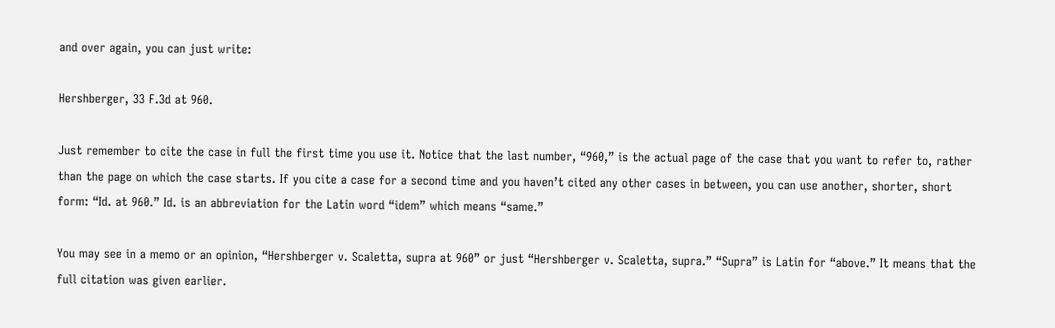and over again, you can just write:

Hershberger, 33 F.3d at 960.

Just remember to cite the case in full the first time you use it. Notice that the last number, “960,” is the actual page of the case that you want to refer to, rather than the page on which the case starts. If you cite a case for a second time and you haven’t cited any other cases in between, you can use another, shorter, short form: “Id. at 960.” Id. is an abbreviation for the Latin word “idem” which means “same.”

You may see in a memo or an opinion, “Hershberger v. Scaletta, supra at 960” or just “Hershberger v. Scaletta, supra.” “Supra” is Latin for “above.” It means that the full citation was given earlier.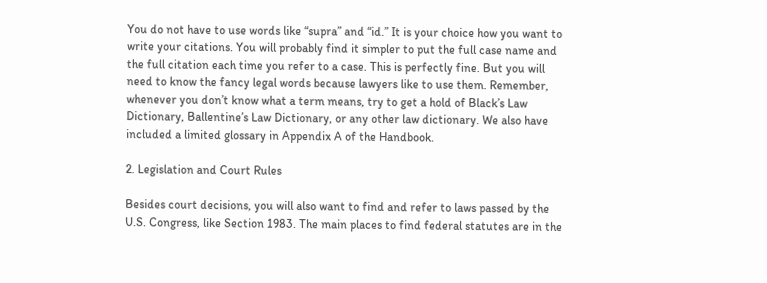You do not have to use words like “supra” and “id.” It is your choice how you want to write your citations. You will probably find it simpler to put the full case name and the full citation each time you refer to a case. This is perfectly fine. But you will need to know the fancy legal words because lawyers like to use them. Remember, whenever you don’t know what a term means, try to get a hold of Black’s Law Dictionary, Ballentine’s Law Dictionary, or any other law dictionary. We also have included a limited glossary in Appendix A of the Handbook.

2. Legislation and Court Rules

Besides court decisions, you will also want to find and refer to laws passed by the U.S. Congress, like Section 1983. The main places to find federal statutes are in the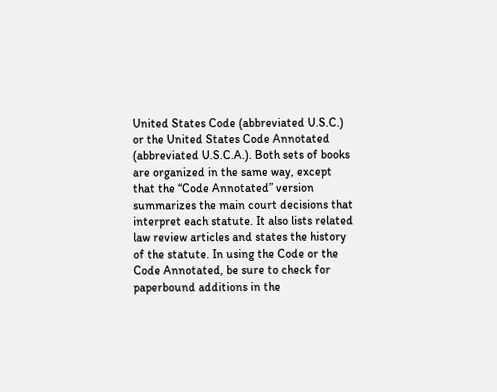United States Code (abbreviated U.S.C.) or the United States Code Annotated (abbreviated U.S.C.A.). Both sets of books are organized in the same way, except that the “Code Annotated” version summarizes the main court decisions that interpret each statute. It also lists related law review articles and states the history of the statute. In using the Code or the Code Annotated, be sure to check for paperbound additions in the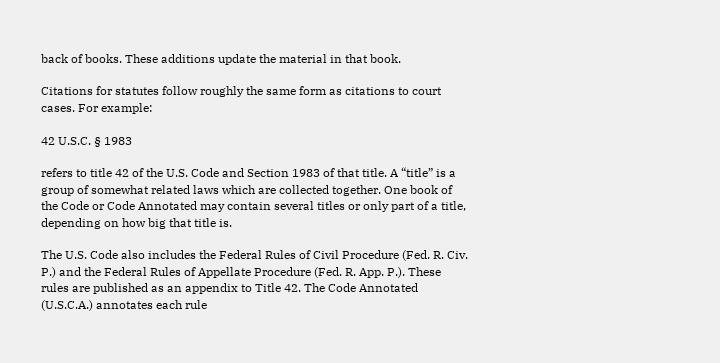back of books. These additions update the material in that book.

Citations for statutes follow roughly the same form as citations to court cases. For example:

42 U.S.C. § 1983

refers to title 42 of the U.S. Code and Section 1983 of that title. A “title” is a group of somewhat related laws which are collected together. One book of the Code or Code Annotated may contain several titles or only part of a title, depending on how big that title is.

The U.S. Code also includes the Federal Rules of Civil Procedure (Fed. R. Civ. P.) and the Federal Rules of Appellate Procedure (Fed. R. App. P.). These rules are published as an appendix to Title 42. The Code Annotated (U.S.C.A.) annotates each rule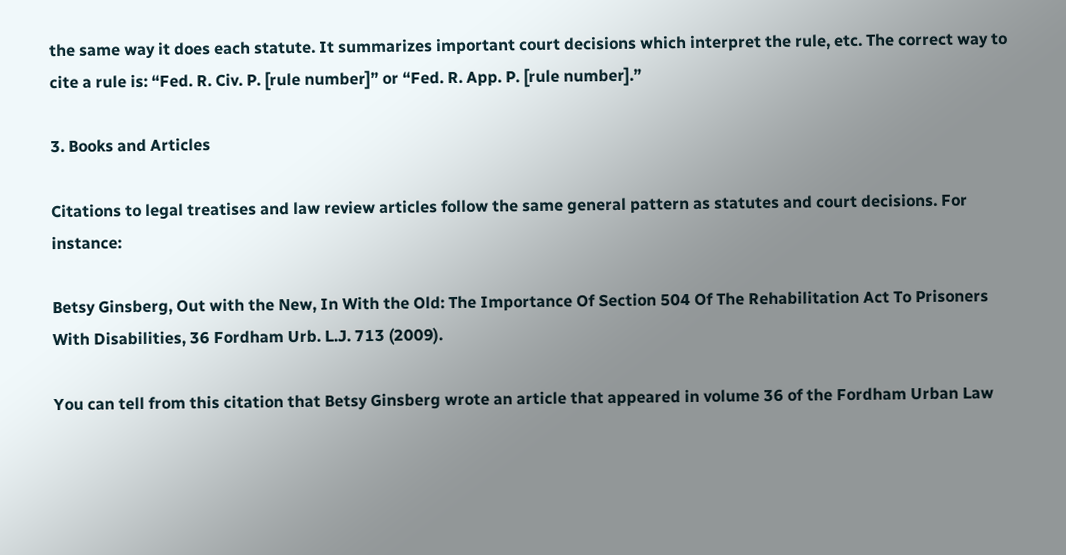the same way it does each statute. It summarizes important court decisions which interpret the rule, etc. The correct way to cite a rule is: “Fed. R. Civ. P. [rule number]” or “Fed. R. App. P. [rule number].”

3. Books and Articles

Citations to legal treatises and law review articles follow the same general pattern as statutes and court decisions. For instance:

Betsy Ginsberg, Out with the New, In With the Old: The Importance Of Section 504 Of The Rehabilitation Act To Prisoners With Disabilities, 36 Fordham Urb. L.J. 713 (2009).

You can tell from this citation that Betsy Ginsberg wrote an article that appeared in volume 36 of the Fordham Urban Law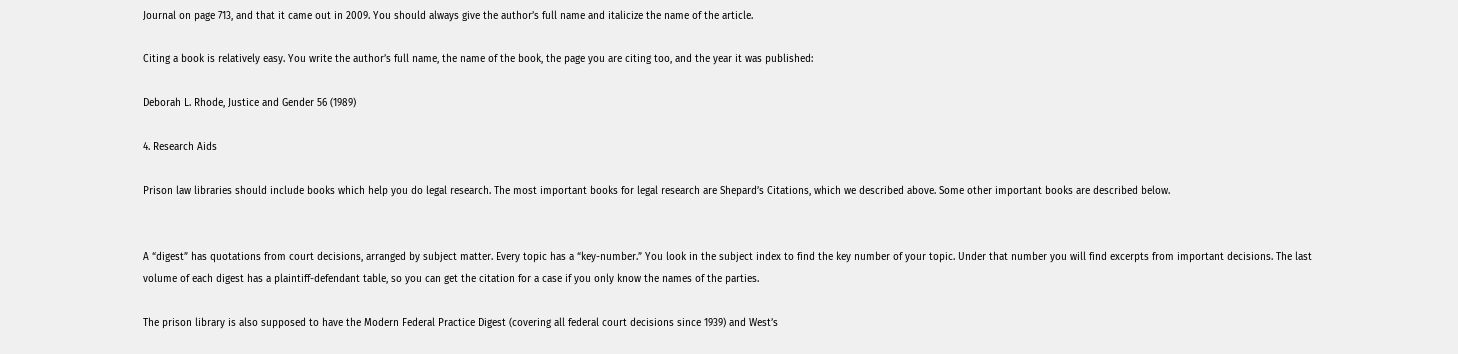Journal on page 713, and that it came out in 2009. You should always give the author’s full name and italicize the name of the article.

Citing a book is relatively easy. You write the author’s full name, the name of the book, the page you are citing too, and the year it was published:

Deborah L. Rhode, Justice and Gender 56 (1989)

4. Research Aids

Prison law libraries should include books which help you do legal research. The most important books for legal research are Shepard’s Citations, which we described above. Some other important books are described below.


A “digest” has quotations from court decisions, arranged by subject matter. Every topic has a “key-number.” You look in the subject index to find the key number of your topic. Under that number you will find excerpts from important decisions. The last volume of each digest has a plaintiff-defendant table, so you can get the citation for a case if you only know the names of the parties.

The prison library is also supposed to have the Modern Federal Practice Digest (covering all federal court decisions since 1939) and West’s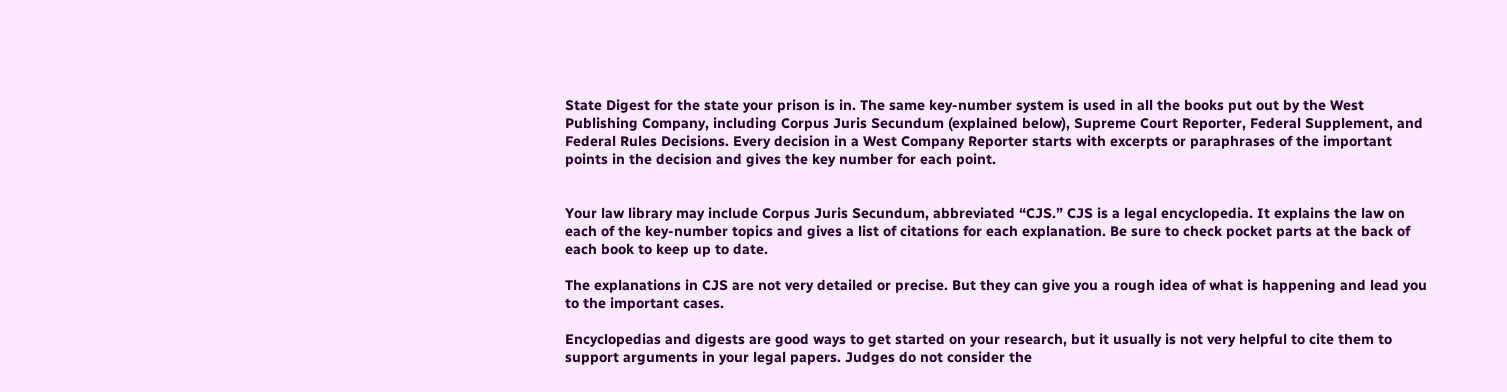State Digest for the state your prison is in. The same key-number system is used in all the books put out by the West Publishing Company, including Corpus Juris Secundum (explained below), Supreme Court Reporter, Federal Supplement, and Federal Rules Decisions. Every decision in a West Company Reporter starts with excerpts or paraphrases of the important points in the decision and gives the key number for each point.


Your law library may include Corpus Juris Secundum, abbreviated “CJS.” CJS is a legal encyclopedia. It explains the law on each of the key-number topics and gives a list of citations for each explanation. Be sure to check pocket parts at the back of each book to keep up to date.

The explanations in CJS are not very detailed or precise. But they can give you a rough idea of what is happening and lead you to the important cases.

Encyclopedias and digests are good ways to get started on your research, but it usually is not very helpful to cite them to support arguments in your legal papers. Judges do not consider the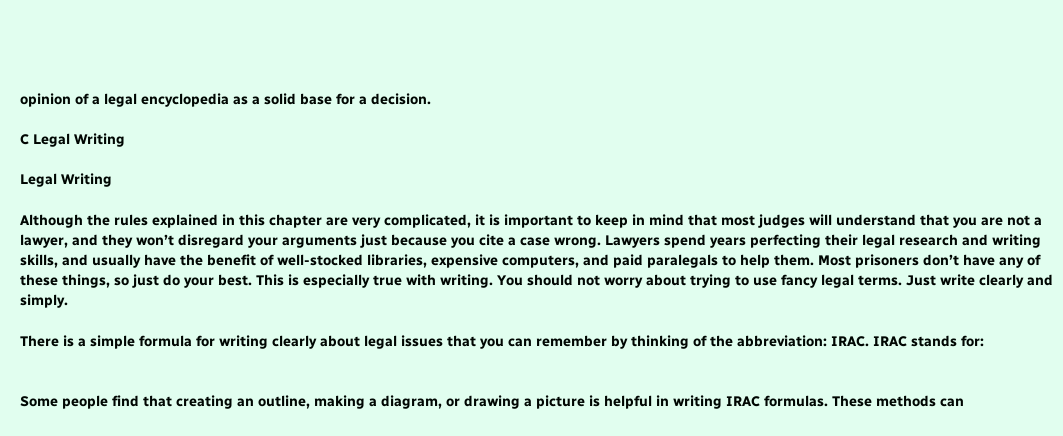opinion of a legal encyclopedia as a solid base for a decision.

C Legal Writing

Legal Writing

Although the rules explained in this chapter are very complicated, it is important to keep in mind that most judges will understand that you are not a lawyer, and they won’t disregard your arguments just because you cite a case wrong. Lawyers spend years perfecting their legal research and writing skills, and usually have the benefit of well-stocked libraries, expensive computers, and paid paralegals to help them. Most prisoners don’t have any of these things, so just do your best. This is especially true with writing. You should not worry about trying to use fancy legal terms. Just write clearly and simply.

There is a simple formula for writing clearly about legal issues that you can remember by thinking of the abbreviation: IRAC. IRAC stands for:


Some people find that creating an outline, making a diagram, or drawing a picture is helpful in writing IRAC formulas. These methods can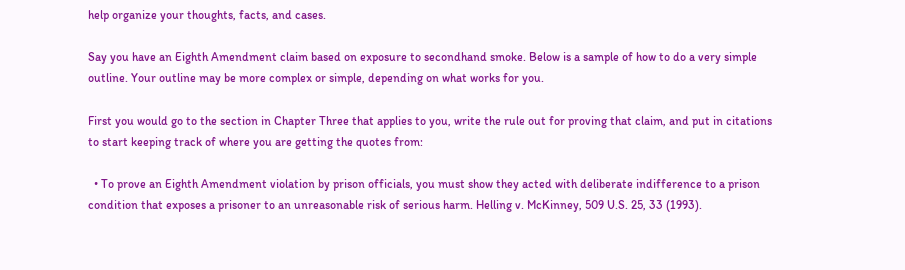help organize your thoughts, facts, and cases.

Say you have an Eighth Amendment claim based on exposure to secondhand smoke. Below is a sample of how to do a very simple outline. Your outline may be more complex or simple, depending on what works for you.

First you would go to the section in Chapter Three that applies to you, write the rule out for proving that claim, and put in citations to start keeping track of where you are getting the quotes from:

  • To prove an Eighth Amendment violation by prison officials, you must show they acted with deliberate indifference to a prison condition that exposes a prisoner to an unreasonable risk of serious harm. Helling v. McKinney, 509 U.S. 25, 33 (1993).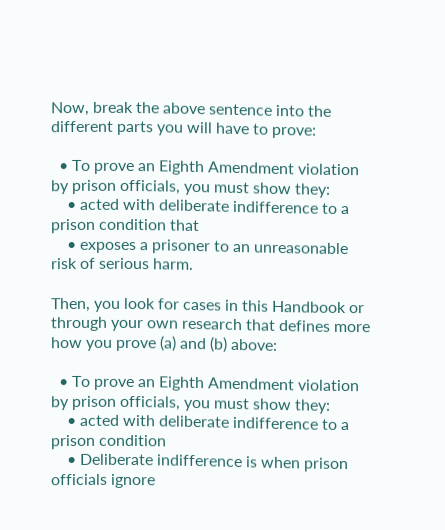Now, break the above sentence into the different parts you will have to prove:

  • To prove an Eighth Amendment violation by prison officials, you must show they:
    • acted with deliberate indifference to a prison condition that
    • exposes a prisoner to an unreasonable risk of serious harm.

Then, you look for cases in this Handbook or through your own research that defines more how you prove (a) and (b) above:

  • To prove an Eighth Amendment violation by prison officials, you must show they:
    • acted with deliberate indifference to a prison condition
    • Deliberate indifference is when prison officials ignore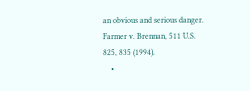an obvious and serious danger. Farmer v. Brennan, 511 U.S. 825, 835 (1994).
    •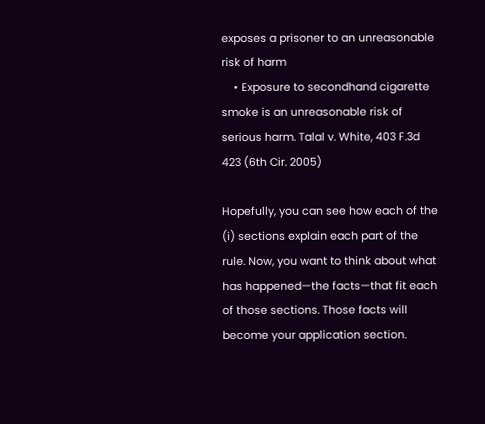exposes a prisoner to an unreasonable risk of harm
    • Exposure to secondhand cigarette smoke is an unreasonable risk of serious harm. Talal v. White, 403 F.3d 423 (6th Cir. 2005)

Hopefully, you can see how each of the (i) sections explain each part of the rule. Now, you want to think about what has happened—the facts—that fit each of those sections. Those facts will become your application section.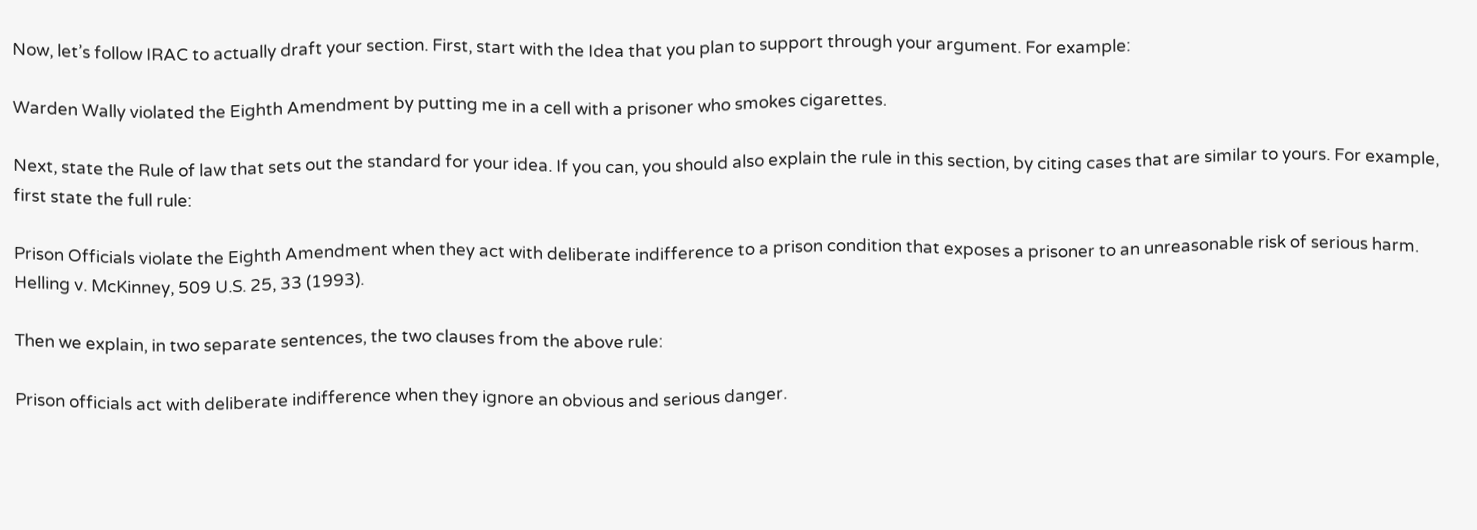Now, let’s follow IRAC to actually draft your section. First, start with the Idea that you plan to support through your argument. For example:

Warden Wally violated the Eighth Amendment by putting me in a cell with a prisoner who smokes cigarettes.

Next, state the Rule of law that sets out the standard for your idea. If you can, you should also explain the rule in this section, by citing cases that are similar to yours. For example, first state the full rule:

Prison Officials violate the Eighth Amendment when they act with deliberate indifference to a prison condition that exposes a prisoner to an unreasonable risk of serious harm. Helling v. McKinney, 509 U.S. 25, 33 (1993).

Then we explain, in two separate sentences, the two clauses from the above rule:

Prison officials act with deliberate indifference when they ignore an obvious and serious danger.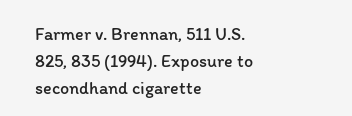Farmer v. Brennan, 511 U.S. 825, 835 (1994). Exposure to secondhand cigarette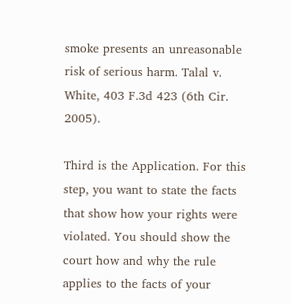smoke presents an unreasonable risk of serious harm. Talal v. White, 403 F.3d 423 (6th Cir. 2005).

Third is the Application. For this step, you want to state the facts that show how your rights were violated. You should show the court how and why the rule applies to the facts of your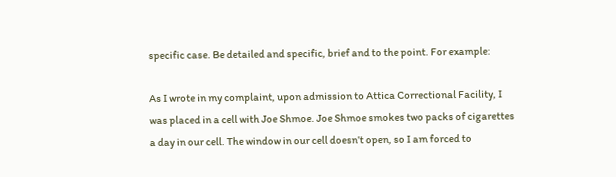specific case. Be detailed and specific, brief and to the point. For example:

As I wrote in my complaint, upon admission to Attica Correctional Facility, I was placed in a cell with Joe Shmoe. Joe Shmoe smokes two packs of cigarettes a day in our cell. The window in our cell doesn’t open, so I am forced to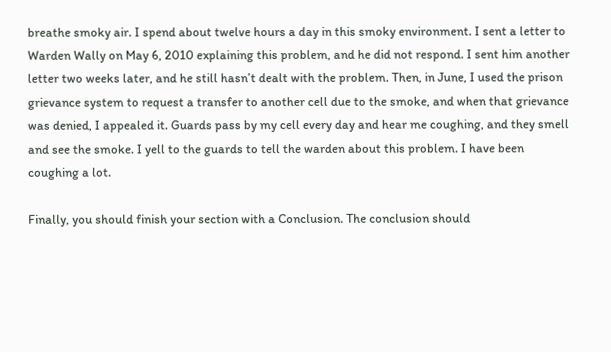breathe smoky air. I spend about twelve hours a day in this smoky environment. I sent a letter to Warden Wally on May 6, 2010 explaining this problem, and he did not respond. I sent him another letter two weeks later, and he still hasn’t dealt with the problem. Then, in June, I used the prison grievance system to request a transfer to another cell due to the smoke, and when that grievance was denied, I appealed it. Guards pass by my cell every day and hear me coughing, and they smell and see the smoke. I yell to the guards to tell the warden about this problem. I have been coughing a lot.

Finally, you should finish your section with a Conclusion. The conclusion should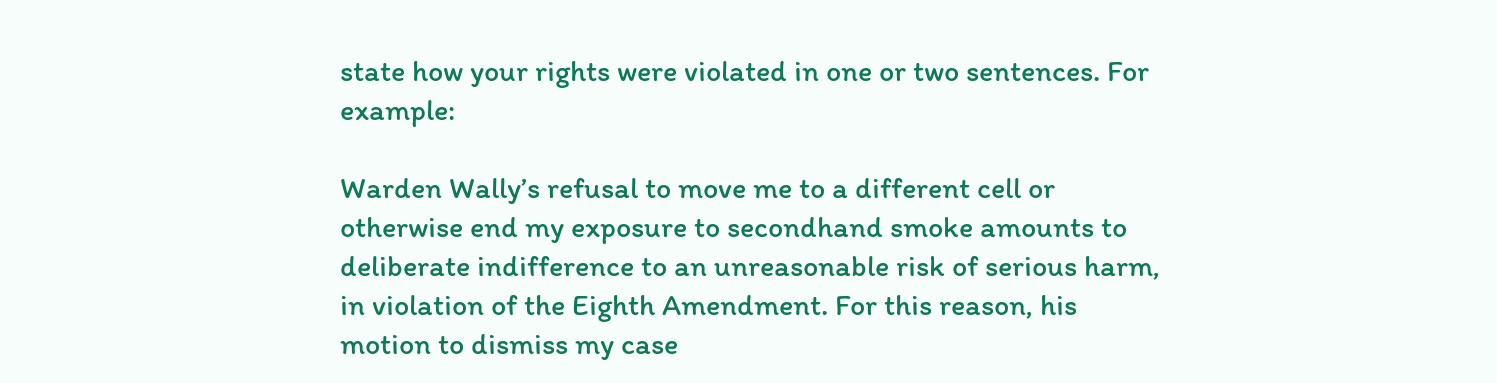state how your rights were violated in one or two sentences. For example:

Warden Wally’s refusal to move me to a different cell or otherwise end my exposure to secondhand smoke amounts to deliberate indifference to an unreasonable risk of serious harm, in violation of the Eighth Amendment. For this reason, his motion to dismiss my case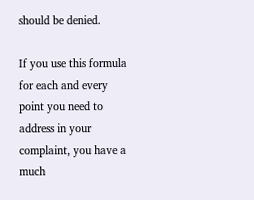should be denied.

If you use this formula for each and every point you need to address in your complaint, you have a much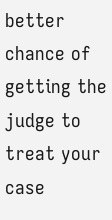better chance of getting the judge to treat your case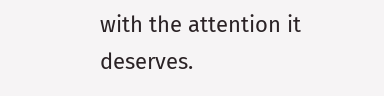with the attention it deserves.